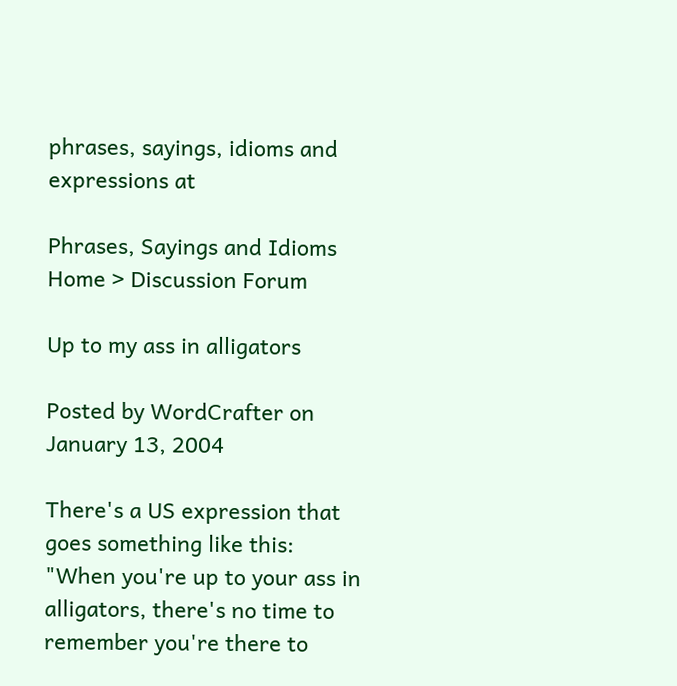phrases, sayings, idioms and expressions at

Phrases, Sayings and Idioms Home > Discussion Forum

Up to my ass in alligators

Posted by WordCrafter on January 13, 2004

There's a US expression that goes something like this:
"When you're up to your ass in alligators, there's no time to remember you're there to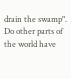drain the swamp". Do other parts of the world have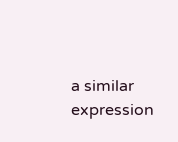a similar expression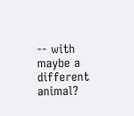-- with maybe a different animal?